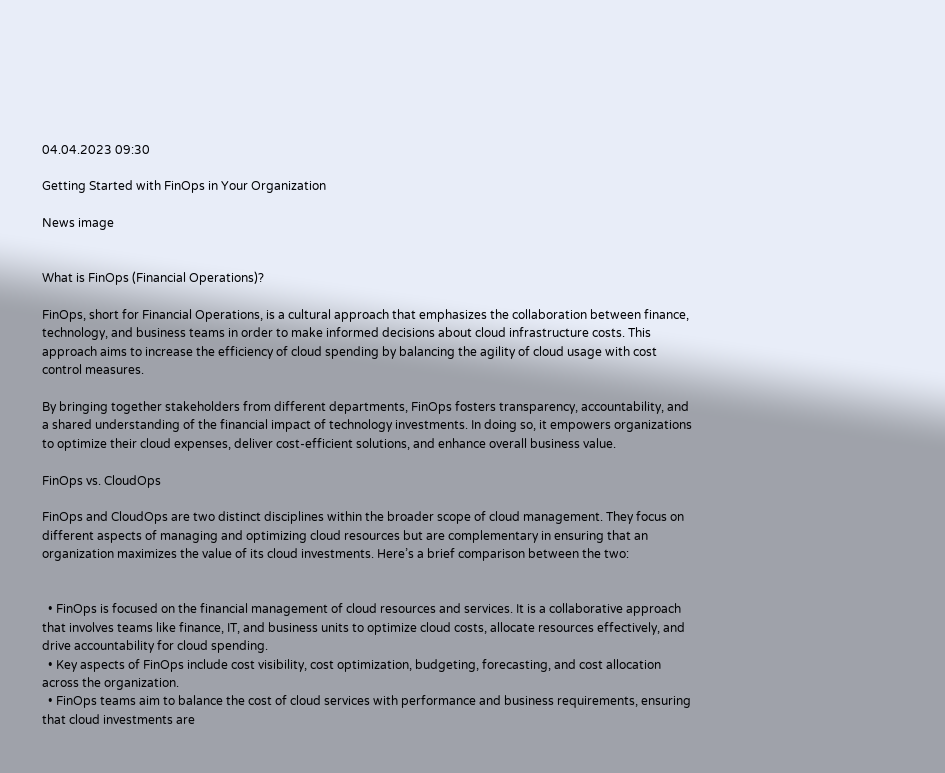04.04.2023 09:30

Getting Started with FinOps in Your Organization

News image


What is FinOps (Financial Operations)?

FinOps, short for Financial Operations, is a cultural approach that emphasizes the collaboration between finance, technology, and business teams in order to make informed decisions about cloud infrastructure costs. This approach aims to increase the efficiency of cloud spending by balancing the agility of cloud usage with cost control measures.

By bringing together stakeholders from different departments, FinOps fosters transparency, accountability, and a shared understanding of the financial impact of technology investments. In doing so, it empowers organizations to optimize their cloud expenses, deliver cost-efficient solutions, and enhance overall business value.

FinOps vs. CloudOps

FinOps and CloudOps are two distinct disciplines within the broader scope of cloud management. They focus on different aspects of managing and optimizing cloud resources but are complementary in ensuring that an organization maximizes the value of its cloud investments. Here’s a brief comparison between the two:


  • FinOps is focused on the financial management of cloud resources and services. It is a collaborative approach that involves teams like finance, IT, and business units to optimize cloud costs, allocate resources effectively, and drive accountability for cloud spending.
  • Key aspects of FinOps include cost visibility, cost optimization, budgeting, forecasting, and cost allocation across the organization.
  • FinOps teams aim to balance the cost of cloud services with performance and business requirements, ensuring that cloud investments are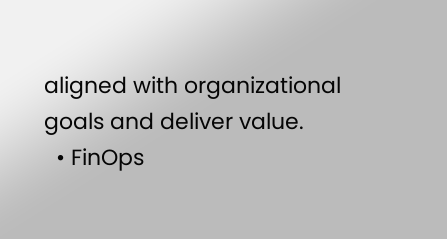aligned with organizational goals and deliver value.
  • FinOps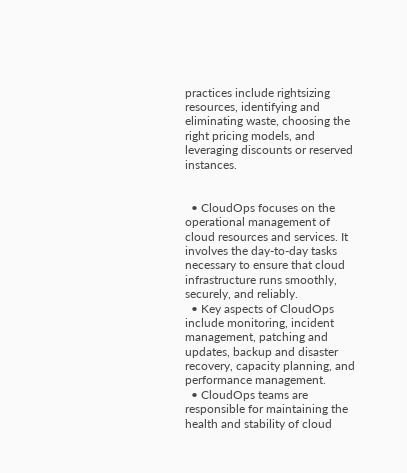practices include rightsizing resources, identifying and eliminating waste, choosing the right pricing models, and leveraging discounts or reserved instances.


  • CloudOps focuses on the operational management of cloud resources and services. It involves the day-to-day tasks necessary to ensure that cloud infrastructure runs smoothly, securely, and reliably.
  • Key aspects of CloudOps include monitoring, incident management, patching and updates, backup and disaster recovery, capacity planning, and performance management.
  • CloudOps teams are responsible for maintaining the health and stability of cloud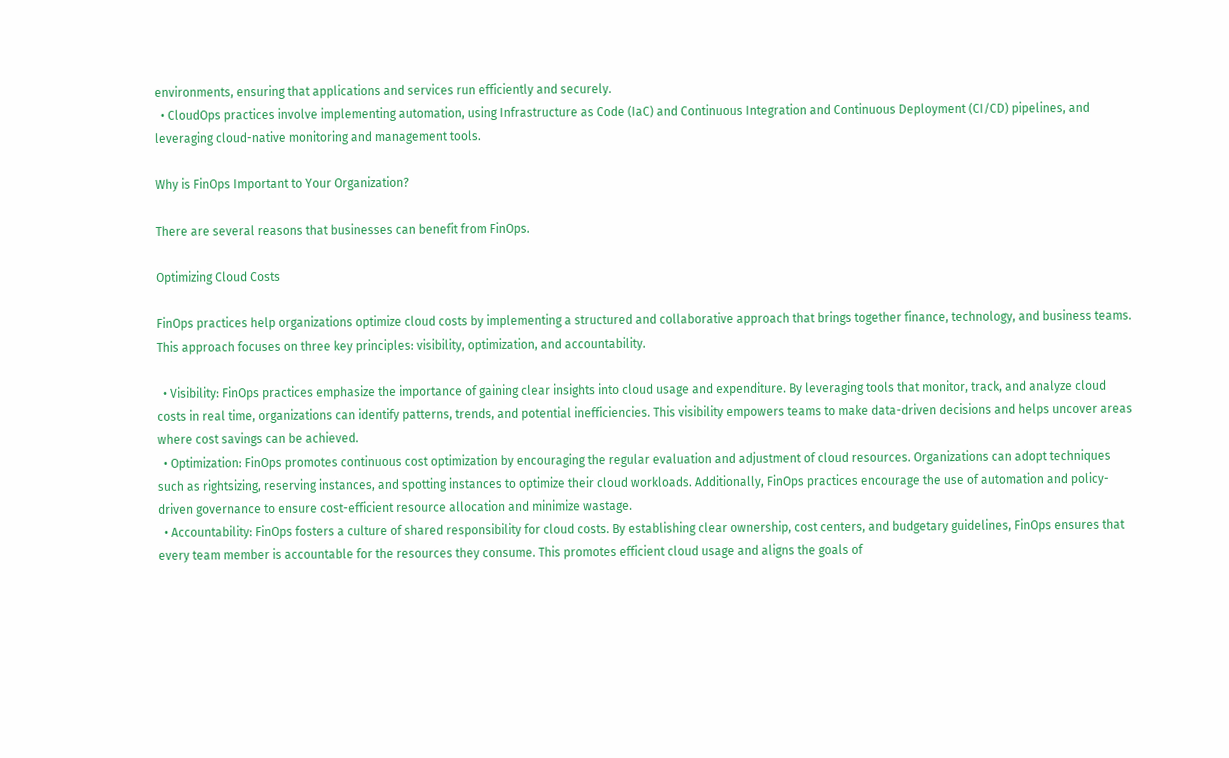environments, ensuring that applications and services run efficiently and securely.
  • CloudOps practices involve implementing automation, using Infrastructure as Code (IaC) and Continuous Integration and Continuous Deployment (CI/CD) pipelines, and leveraging cloud-native monitoring and management tools.

Why is FinOps Important to Your Organization?

There are several reasons that businesses can benefit from FinOps.

Optimizing Cloud Costs

FinOps practices help organizations optimize cloud costs by implementing a structured and collaborative approach that brings together finance, technology, and business teams. This approach focuses on three key principles: visibility, optimization, and accountability.

  • Visibility: FinOps practices emphasize the importance of gaining clear insights into cloud usage and expenditure. By leveraging tools that monitor, track, and analyze cloud costs in real time, organizations can identify patterns, trends, and potential inefficiencies. This visibility empowers teams to make data-driven decisions and helps uncover areas where cost savings can be achieved.
  • Optimization: FinOps promotes continuous cost optimization by encouraging the regular evaluation and adjustment of cloud resources. Organizations can adopt techniques such as rightsizing, reserving instances, and spotting instances to optimize their cloud workloads. Additionally, FinOps practices encourage the use of automation and policy-driven governance to ensure cost-efficient resource allocation and minimize wastage.
  • Accountability: FinOps fosters a culture of shared responsibility for cloud costs. By establishing clear ownership, cost centers, and budgetary guidelines, FinOps ensures that every team member is accountable for the resources they consume. This promotes efficient cloud usage and aligns the goals of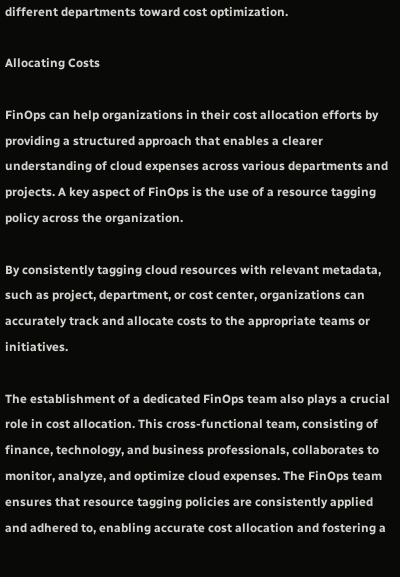different departments toward cost optimization.

Allocating Costs

FinOps can help organizations in their cost allocation efforts by providing a structured approach that enables a clearer understanding of cloud expenses across various departments and projects. A key aspect of FinOps is the use of a resource tagging policy across the organization.

By consistently tagging cloud resources with relevant metadata, such as project, department, or cost center, organizations can accurately track and allocate costs to the appropriate teams or initiatives.

The establishment of a dedicated FinOps team also plays a crucial role in cost allocation. This cross-functional team, consisting of finance, technology, and business professionals, collaborates to monitor, analyze, and optimize cloud expenses. The FinOps team ensures that resource tagging policies are consistently applied and adhered to, enabling accurate cost allocation and fostering a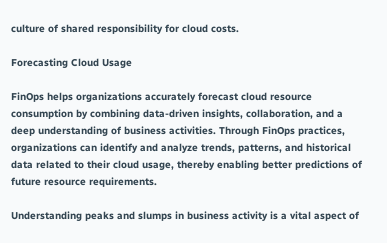culture of shared responsibility for cloud costs.

Forecasting Cloud Usage

FinOps helps organizations accurately forecast cloud resource consumption by combining data-driven insights, collaboration, and a deep understanding of business activities. Through FinOps practices, organizations can identify and analyze trends, patterns, and historical data related to their cloud usage, thereby enabling better predictions of future resource requirements.

Understanding peaks and slumps in business activity is a vital aspect of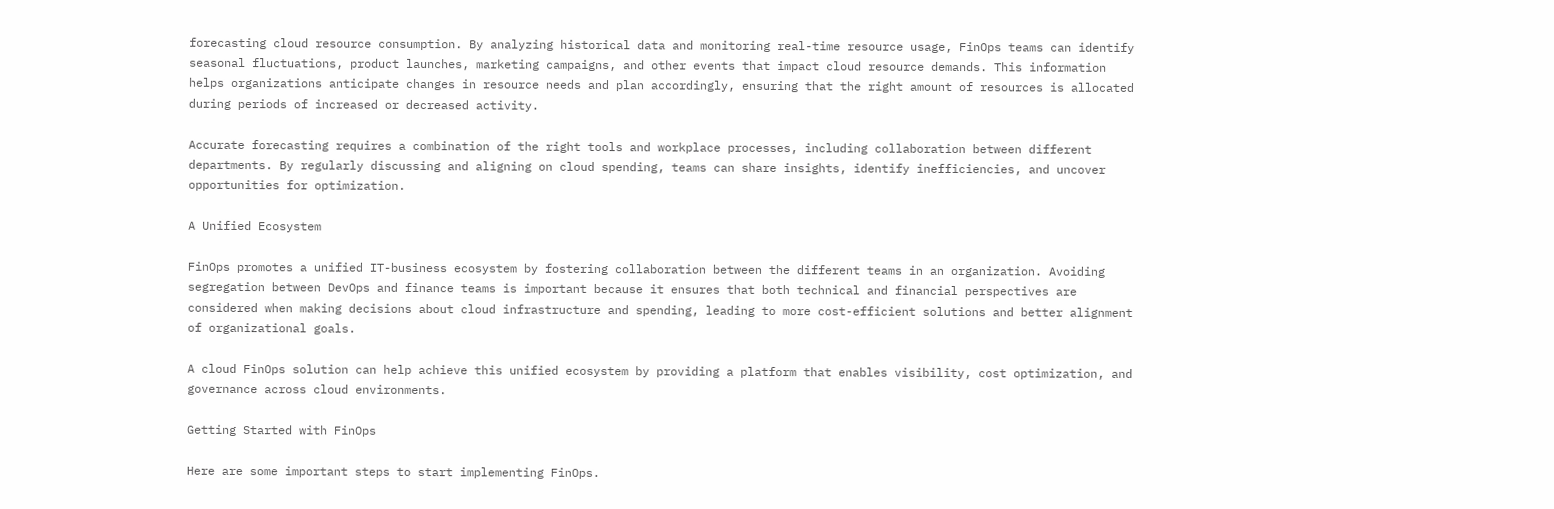forecasting cloud resource consumption. By analyzing historical data and monitoring real-time resource usage, FinOps teams can identify seasonal fluctuations, product launches, marketing campaigns, and other events that impact cloud resource demands. This information helps organizations anticipate changes in resource needs and plan accordingly, ensuring that the right amount of resources is allocated during periods of increased or decreased activity.

Accurate forecasting requires a combination of the right tools and workplace processes, including collaboration between different departments. By regularly discussing and aligning on cloud spending, teams can share insights, identify inefficiencies, and uncover opportunities for optimization.

A Unified Ecosystem

FinOps promotes a unified IT-business ecosystem by fostering collaboration between the different teams in an organization. Avoiding segregation between DevOps and finance teams is important because it ensures that both technical and financial perspectives are considered when making decisions about cloud infrastructure and spending, leading to more cost-efficient solutions and better alignment of organizational goals.

A cloud FinOps solution can help achieve this unified ecosystem by providing a platform that enables visibility, cost optimization, and governance across cloud environments.

Getting Started with FinOps

Here are some important steps to start implementing FinOps.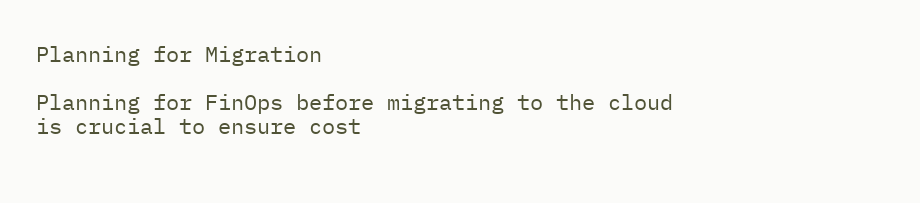Planning for Migration

Planning for FinOps before migrating to the cloud is crucial to ensure cost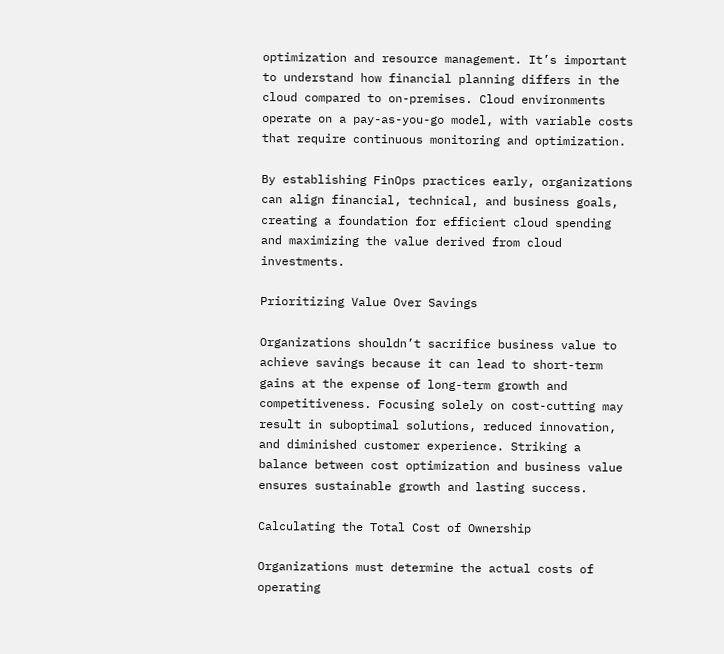optimization and resource management. It’s important to understand how financial planning differs in the cloud compared to on-premises. Cloud environments operate on a pay-as-you-go model, with variable costs that require continuous monitoring and optimization.

By establishing FinOps practices early, organizations can align financial, technical, and business goals, creating a foundation for efficient cloud spending and maximizing the value derived from cloud investments.

Prioritizing Value Over Savings

Organizations shouldn’t sacrifice business value to achieve savings because it can lead to short-term gains at the expense of long-term growth and competitiveness. Focusing solely on cost-cutting may result in suboptimal solutions, reduced innovation, and diminished customer experience. Striking a balance between cost optimization and business value ensures sustainable growth and lasting success.

Calculating the Total Cost of Ownership

Organizations must determine the actual costs of operating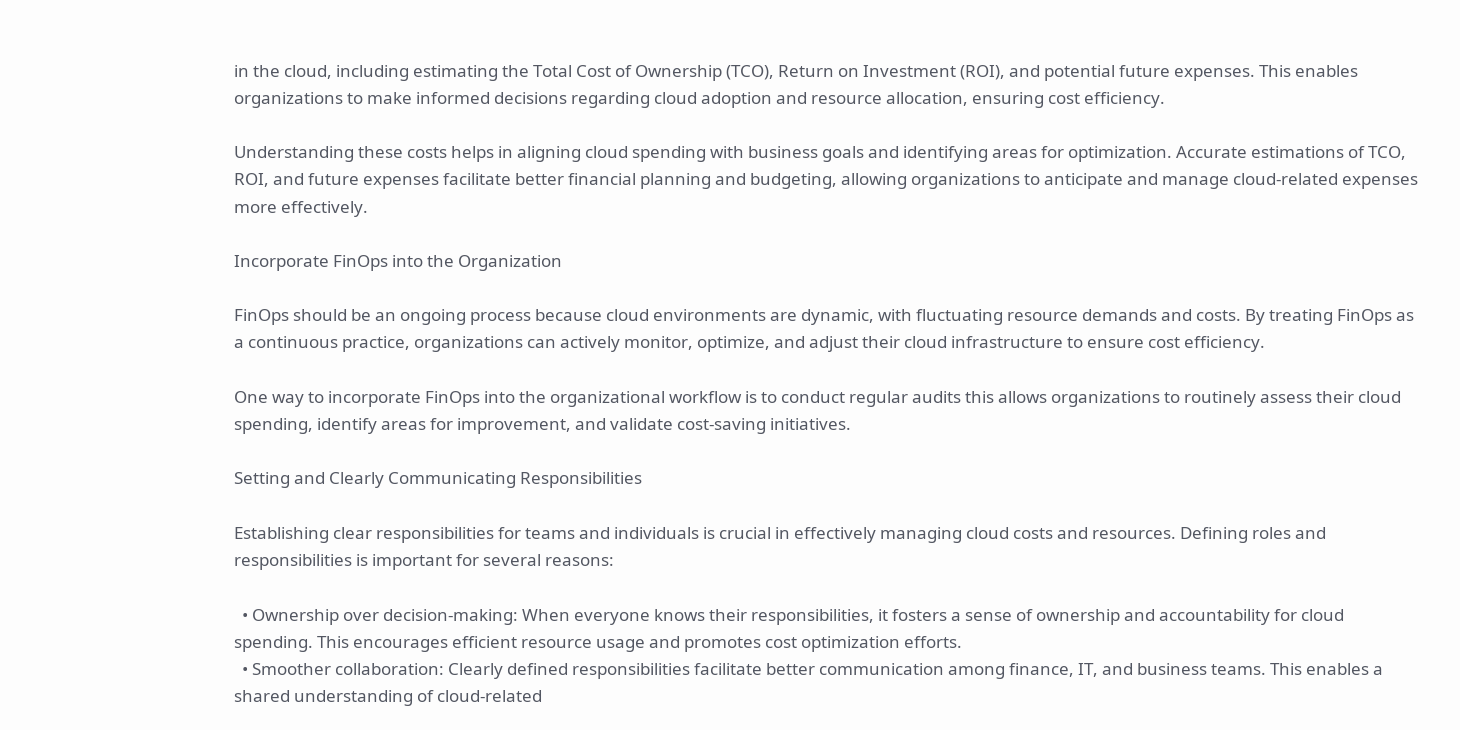in the cloud, including estimating the Total Cost of Ownership (TCO), Return on Investment (ROI), and potential future expenses. This enables organizations to make informed decisions regarding cloud adoption and resource allocation, ensuring cost efficiency.

Understanding these costs helps in aligning cloud spending with business goals and identifying areas for optimization. Accurate estimations of TCO, ROI, and future expenses facilitate better financial planning and budgeting, allowing organizations to anticipate and manage cloud-related expenses more effectively.

Incorporate FinOps into the Organization

FinOps should be an ongoing process because cloud environments are dynamic, with fluctuating resource demands and costs. By treating FinOps as a continuous practice, organizations can actively monitor, optimize, and adjust their cloud infrastructure to ensure cost efficiency.

One way to incorporate FinOps into the organizational workflow is to conduct regular audits this allows organizations to routinely assess their cloud spending, identify areas for improvement, and validate cost-saving initiatives.

Setting and Clearly Communicating Responsibilities

Establishing clear responsibilities for teams and individuals is crucial in effectively managing cloud costs and resources. Defining roles and responsibilities is important for several reasons:

  • Ownership over decision-making: When everyone knows their responsibilities, it fosters a sense of ownership and accountability for cloud spending. This encourages efficient resource usage and promotes cost optimization efforts.
  • Smoother collaboration: Clearly defined responsibilities facilitate better communication among finance, IT, and business teams. This enables a shared understanding of cloud-related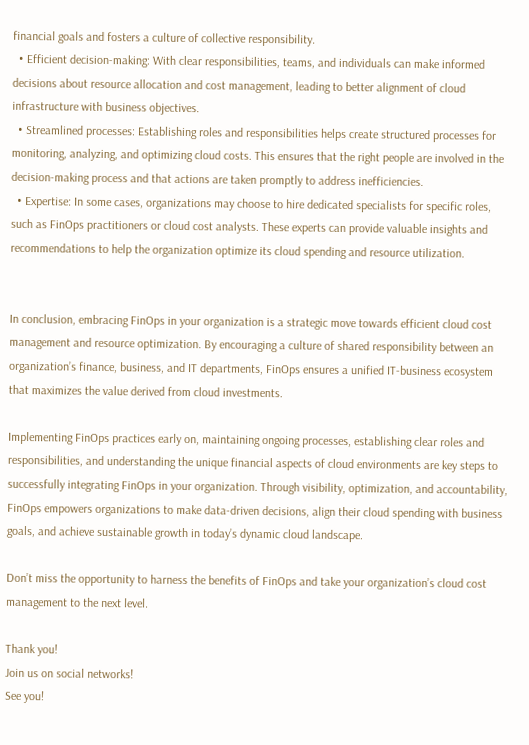financial goals and fosters a culture of collective responsibility.
  • Efficient decision-making: With clear responsibilities, teams, and individuals can make informed decisions about resource allocation and cost management, leading to better alignment of cloud infrastructure with business objectives.
  • Streamlined processes: Establishing roles and responsibilities helps create structured processes for monitoring, analyzing, and optimizing cloud costs. This ensures that the right people are involved in the decision-making process and that actions are taken promptly to address inefficiencies.
  • Expertise: In some cases, organizations may choose to hire dedicated specialists for specific roles, such as FinOps practitioners or cloud cost analysts. These experts can provide valuable insights and recommendations to help the organization optimize its cloud spending and resource utilization.


In conclusion, embracing FinOps in your organization is a strategic move towards efficient cloud cost management and resource optimization. By encouraging a culture of shared responsibility between an organization’s finance, business, and IT departments, FinOps ensures a unified IT-business ecosystem that maximizes the value derived from cloud investments.

Implementing FinOps practices early on, maintaining ongoing processes, establishing clear roles and responsibilities, and understanding the unique financial aspects of cloud environments are key steps to successfully integrating FinOps in your organization. Through visibility, optimization, and accountability, FinOps empowers organizations to make data-driven decisions, align their cloud spending with business goals, and achieve sustainable growth in today’s dynamic cloud landscape.

Don’t miss the opportunity to harness the benefits of FinOps and take your organization’s cloud cost management to the next level.

Thank you!
Join us on social networks!
See you!